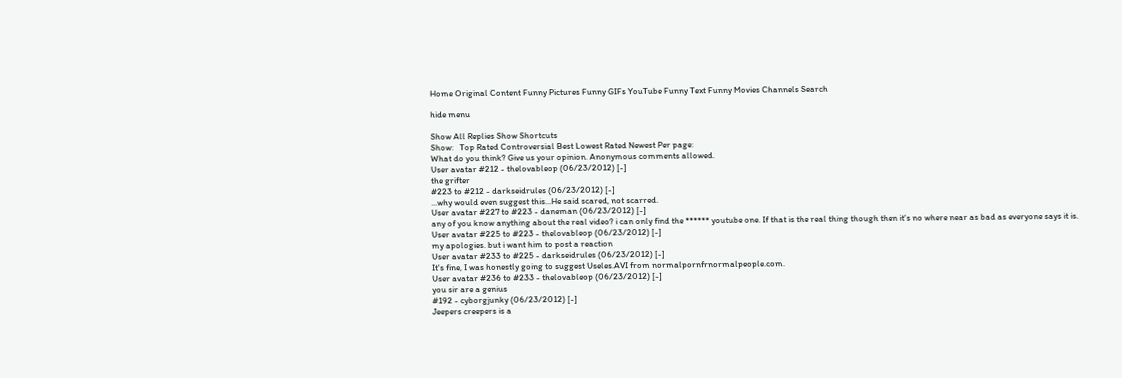Home Original Content Funny Pictures Funny GIFs YouTube Funny Text Funny Movies Channels Search

hide menu

Show All Replies Show Shortcuts
Show:   Top Rated Controversial Best Lowest Rated Newest Per page:
What do you think? Give us your opinion. Anonymous comments allowed.
User avatar #212 - thelovableop (06/23/2012) [-]
the grifter
#223 to #212 - darkseidrules (06/23/2012) [-]
...why would even suggest this...He said scared, not scarred.
User avatar #227 to #223 - daneman (06/23/2012) [-]
any of you know anything about the real video? i can only find the ****** youtube one. If that is the real thing though then it's no where near as bad as everyone says it is.
User avatar #225 to #223 - thelovableop (06/23/2012) [-]
my apologies. but i want him to post a reaction
User avatar #233 to #225 - darkseidrules (06/23/2012) [-]
It's fine, I was honestly going to suggest Useles.AVI from normalpornfrnormalpeople.com.
User avatar #236 to #233 - thelovableop (06/23/2012) [-]
you sir are a genius
#192 - cyborgjunky (06/23/2012) [-]
Jeepers creepers is a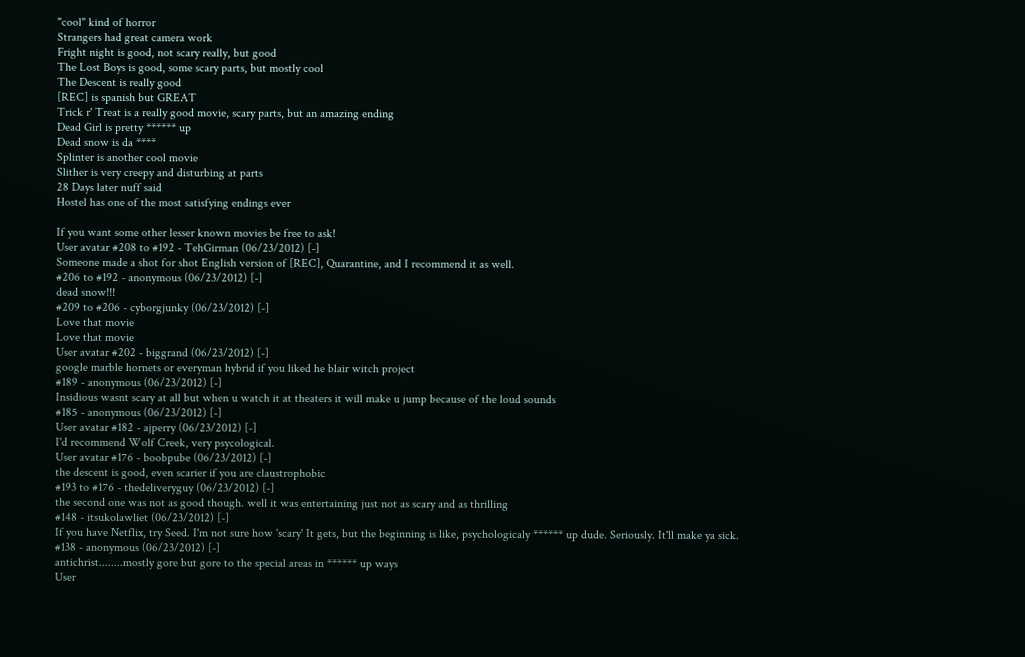"cool" kind of horror
Strangers had great camera work
Fright night is good, not scary really, but good
The Lost Boys is good, some scary parts, but mostly cool
The Descent is really good
[REC] is spanish but GREAT
Trick r' Treat is a really good movie, scary parts, but an amazing ending
Dead Girl is pretty ****** up
Dead snow is da ****
Splinter is another cool movie
Slither is very creepy and disturbing at parts
28 Days later nuff said
Hostel has one of the most satisfying endings ever

If you want some other lesser known movies be free to ask!
User avatar #208 to #192 - TehGirman (06/23/2012) [-]
Someone made a shot for shot English version of [REC], Quarantine, and I recommend it as well.
#206 to #192 - anonymous (06/23/2012) [-]
dead snow!!!
#209 to #206 - cyborgjunky (06/23/2012) [-]
Love that movie
Love that movie
User avatar #202 - biggrand (06/23/2012) [-]
google marble hornets or everyman hybrid if you liked he blair witch project
#189 - anonymous (06/23/2012) [-]
Insidious wasnt scary at all but when u watch it at theaters it will make u jump because of the loud sounds
#185 - anonymous (06/23/2012) [-]
User avatar #182 - ajperry (06/23/2012) [-]
I'd recommend Wolf Creek, very psycological.
User avatar #176 - boobpube (06/23/2012) [-]
the descent is good, even scarier if you are claustrophobic
#193 to #176 - thedeliveryguy (06/23/2012) [-]
the second one was not as good though. well it was entertaining just not as scary and as thrilling
#148 - itsukolawliet (06/23/2012) [-]
If you have Netflix, try Seed. I'm not sure how 'scary' It gets, but the beginning is like, psychologicaly ****** up dude. Seriously. It'll make ya sick.
#138 - anonymous (06/23/2012) [-]
antichrist........mostly gore but gore to the special areas in ****** up ways
User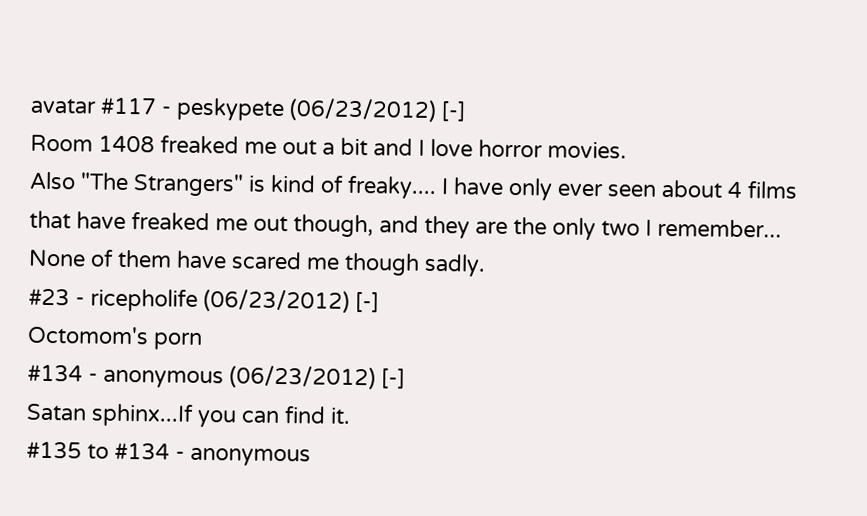avatar #117 - peskypete (06/23/2012) [-]
Room 1408 freaked me out a bit and I love horror movies.
Also "The Strangers" is kind of freaky.... I have only ever seen about 4 films that have freaked me out though, and they are the only two I remember... None of them have scared me though sadly.
#23 - ricepholife (06/23/2012) [-]
Octomom's porn
#134 - anonymous (06/23/2012) [-]
Satan sphinx...If you can find it.
#135 to #134 - anonymous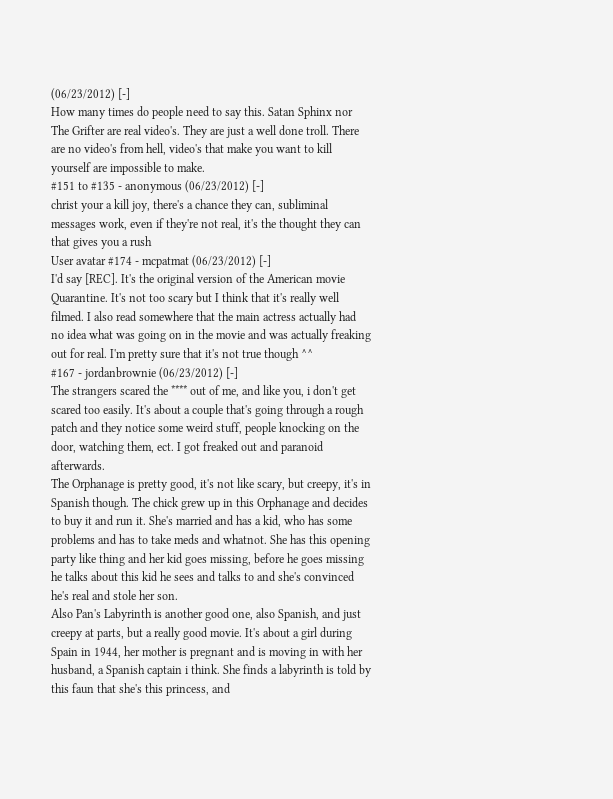(06/23/2012) [-]
How many times do people need to say this. Satan Sphinx nor The Grifter are real video's. They are just a well done troll. There are no video's from hell, video's that make you want to kill yourself are impossible to make.
#151 to #135 - anonymous (06/23/2012) [-]
christ your a kill joy, there's a chance they can, subliminal messages work, even if they're not real, it's the thought they can that gives you a rush
User avatar #174 - mcpatmat (06/23/2012) [-]
I'd say [REC]. It's the original version of the American movie Quarantine. It's not too scary but I think that it's really well filmed. I also read somewhere that the main actress actually had no idea what was going on in the movie and was actually freaking out for real. I'm pretty sure that it's not true though ^^
#167 - jordanbrownie (06/23/2012) [-]
The strangers scared the **** out of me, and like you, i don't get scared too easily. It's about a couple that's going through a rough patch and they notice some weird stuff, people knocking on the door, watching them, ect. I got freaked out and paranoid afterwards.
The Orphanage is pretty good, it's not like scary, but creepy, it's in Spanish though. The chick grew up in this Orphanage and decides to buy it and run it. She's married and has a kid, who has some problems and has to take meds and whatnot. She has this opening party like thing and her kid goes missing, before he goes missing he talks about this kid he sees and talks to and she's convinced he's real and stole her son.
Also Pan's Labyrinth is another good one, also Spanish, and just creepy at parts, but a really good movie. It's about a girl during Spain in 1944, her mother is pregnant and is moving in with her husband, a Spanish captain i think. She finds a labyrinth is told by this faun that she's this princess, and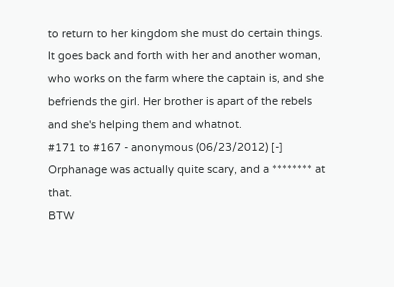to return to her kingdom she must do certain things. It goes back and forth with her and another woman, who works on the farm where the captain is, and she befriends the girl. Her brother is apart of the rebels and she's helping them and whatnot.
#171 to #167 - anonymous (06/23/2012) [-]
Orphanage was actually quite scary, and a ******** at that.
BTW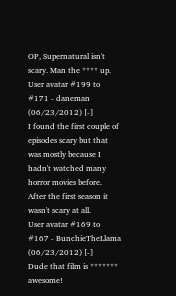OP, Supernatural isn't scary. Man the **** up.
User avatar #199 to #171 - daneman (06/23/2012) [-]
I found the first couple of episodes scary but that was mostly because I hadn't watched many horror movies before. After the first season it wasn't scary at all.
User avatar #169 to #167 - BunchieTheLlama (06/23/2012) [-]
Dude that film is ******* awesome!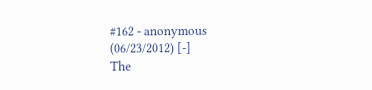#162 - anonymous (06/23/2012) [-]
The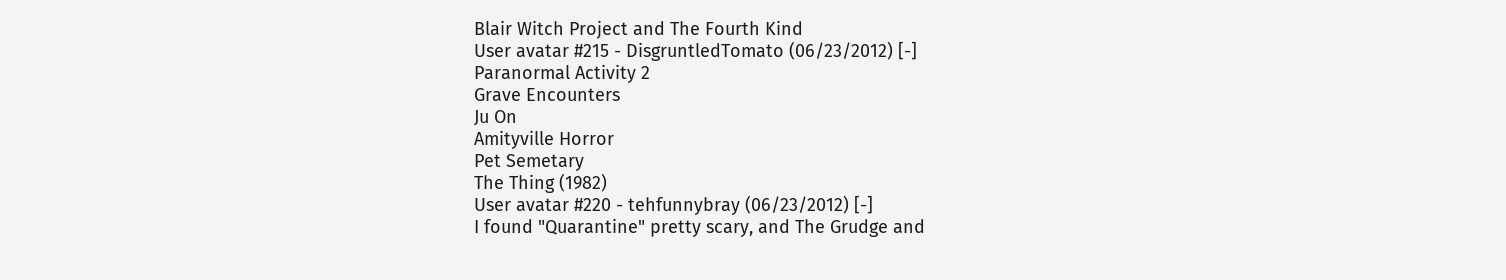Blair Witch Project and The Fourth Kind
User avatar #215 - DisgruntledTomato (06/23/2012) [-]
Paranormal Activity 2
Grave Encounters
Ju On
Amityville Horror
Pet Semetary
The Thing (1982)
User avatar #220 - tehfunnybray (06/23/2012) [-]
I found "Quarantine" pretty scary, and The Grudge and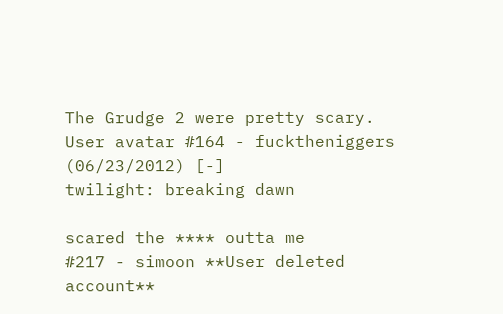The Grudge 2 were pretty scary.
User avatar #164 - fucktheniggers (06/23/2012) [-]
twilight: breaking dawn

scared the **** outta me
#217 - simoon **User deleted account**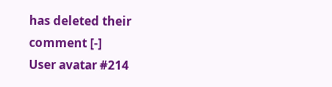has deleted their comment [-]
User avatar #214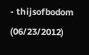- thijsofbodom (06/23/2012)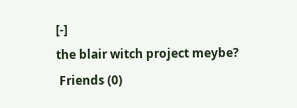[-]
the blair witch project meybe?
 Friends (0)